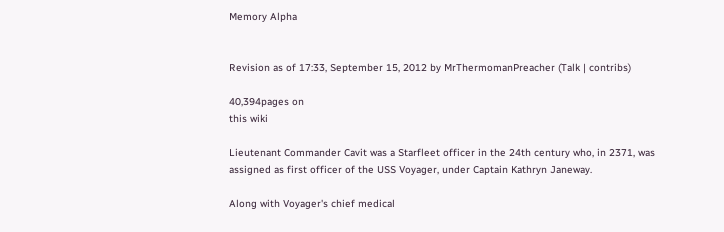Memory Alpha


Revision as of 17:33, September 15, 2012 by MrThermomanPreacher (Talk | contribs)

40,394pages on
this wiki

Lieutenant Commander Cavit was a Starfleet officer in the 24th century who, in 2371, was assigned as first officer of the USS Voyager, under Captain Kathryn Janeway.

Along with Voyager's chief medical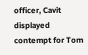officer, Cavit displayed contempt for Tom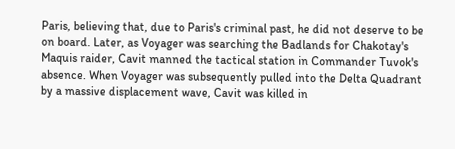Paris, believing that, due to Paris's criminal past, he did not deserve to be on board. Later, as Voyager was searching the Badlands for Chakotay's Maquis raider, Cavit manned the tactical station in Commander Tuvok's absence. When Voyager was subsequently pulled into the Delta Quadrant by a massive displacement wave, Cavit was killed in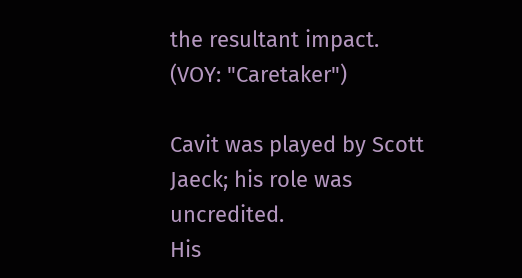the resultant impact. (VOY: "Caretaker")

Cavit was played by Scott Jaeck; his role was uncredited.
His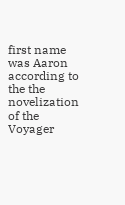first name was Aaron according to the the novelization of the Voyager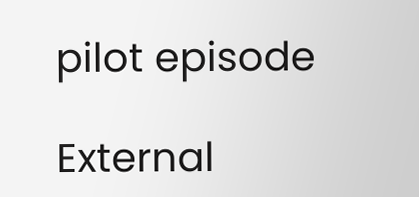pilot episode

External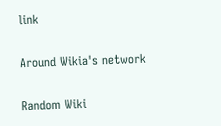link

Around Wikia's network

Random Wiki